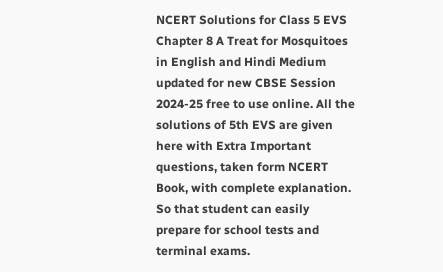NCERT Solutions for Class 5 EVS Chapter 8 A Treat for Mosquitoes in English and Hindi Medium updated for new CBSE Session 2024-25 free to use online. All the solutions of 5th EVS are given here with Extra Important questions, taken form NCERT Book, with complete explanation. So that student can easily prepare for school tests and terminal exams.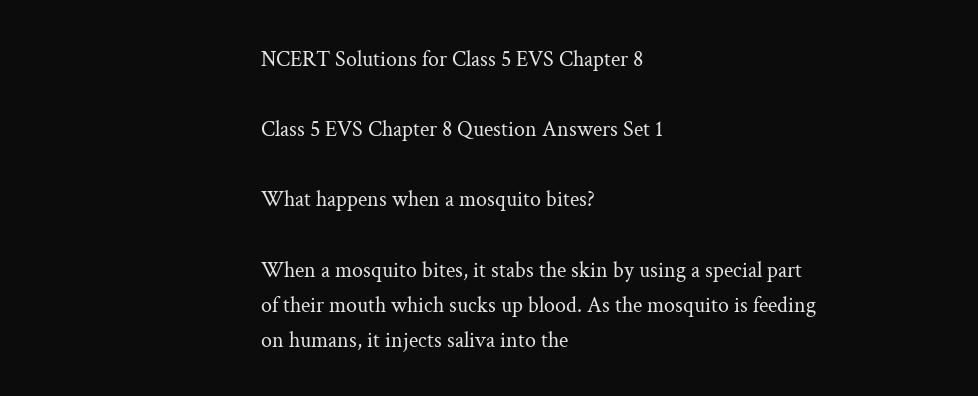NCERT Solutions for Class 5 EVS Chapter 8

Class 5 EVS Chapter 8 Question Answers Set 1

What happens when a mosquito bites?

When a mosquito bites, it stabs the skin by using a special part of their mouth which sucks up blood. As the mosquito is feeding on humans, it injects saliva into the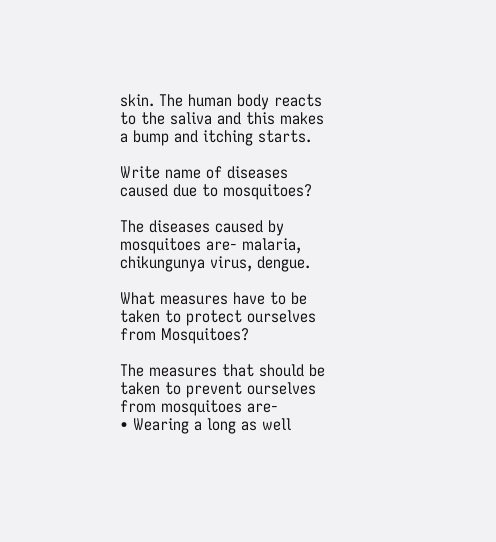skin. The human body reacts to the saliva and this makes a bump and itching starts.

Write name of diseases caused due to mosquitoes?

The diseases caused by mosquitoes are- malaria, chikungunya virus, dengue.

What measures have to be taken to protect ourselves from Mosquitoes?

The measures that should be taken to prevent ourselves from mosquitoes are-
• Wearing a long as well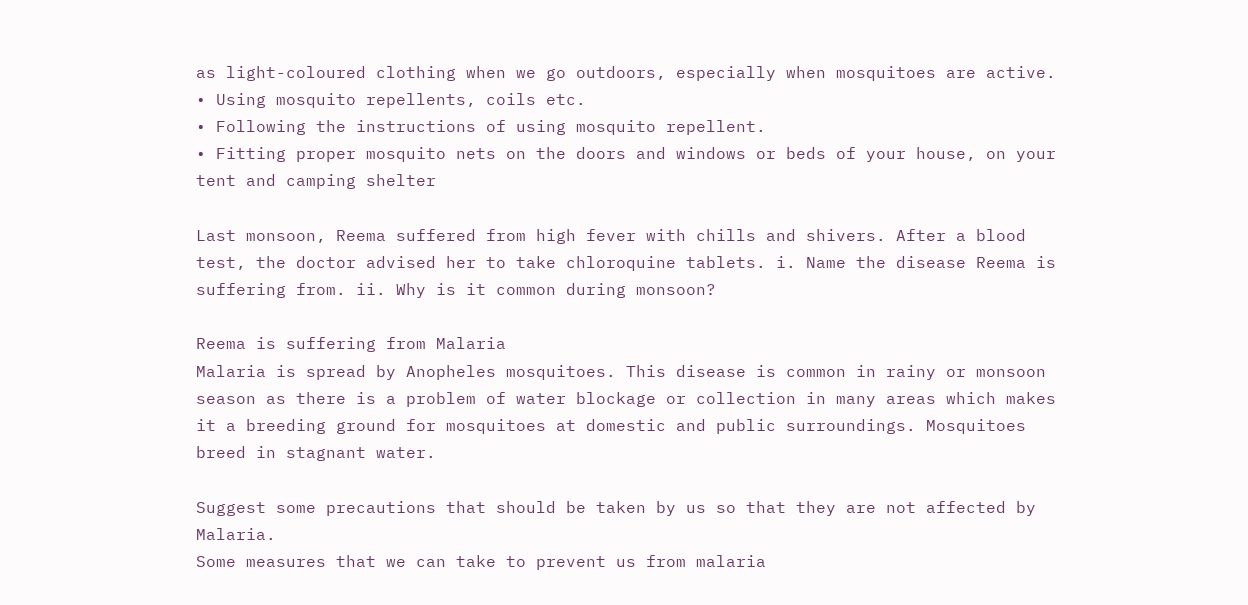as light-coloured clothing when we go outdoors, especially when mosquitoes are active.
• Using mosquito repellents, coils etc.
• Following the instructions of using mosquito repellent.
• Fitting proper mosquito nets on the doors and windows or beds of your house, on your tent and camping shelter

Last monsoon, Reema suffered from high fever with chills and shivers. After a blood test, the doctor advised her to take chloroquine tablets. i. Name the disease Reema is suffering from. ii. Why is it common during monsoon?

Reema is suffering from Malaria
Malaria is spread by Anopheles mosquitoes. This disease is common in rainy or monsoon season as there is a problem of water blockage or collection in many areas which makes it a breeding ground for mosquitoes at domestic and public surroundings. Mosquitoes breed in stagnant water.

Suggest some precautions that should be taken by us so that they are not affected by Malaria.
Some measures that we can take to prevent us from malaria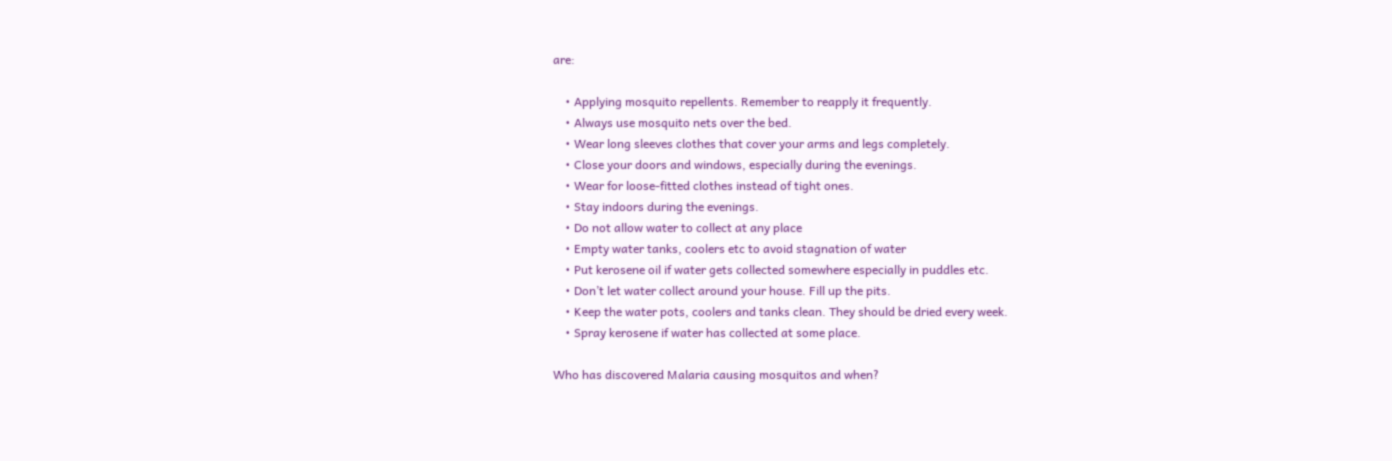are:

    • Applying mosquito repellents. Remember to reapply it frequently.
    • Always use mosquito nets over the bed.
    • Wear long sleeves clothes that cover your arms and legs completely.
    • Close your doors and windows, especially during the evenings.
    • Wear for loose-fitted clothes instead of tight ones.
    • Stay indoors during the evenings.
    • Do not allow water to collect at any place
    • Empty water tanks, coolers etc to avoid stagnation of water
    • Put kerosene oil if water gets collected somewhere especially in puddles etc.
    • Don’t let water collect around your house. Fill up the pits.
    • Keep the water pots, coolers and tanks clean. They should be dried every week.
    • Spray kerosene if water has collected at some place.

Who has discovered Malaria causing mosquitos and when?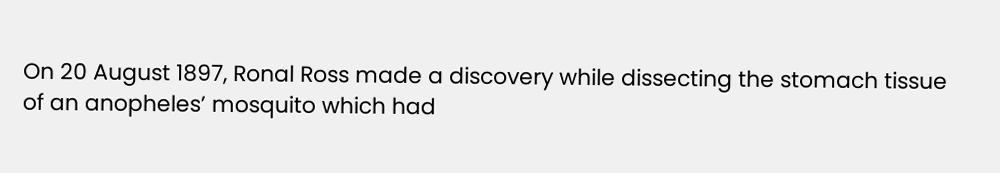On 20 August 1897, Ronal Ross made a discovery while dissecting the stomach tissue of an anopheles’ mosquito which had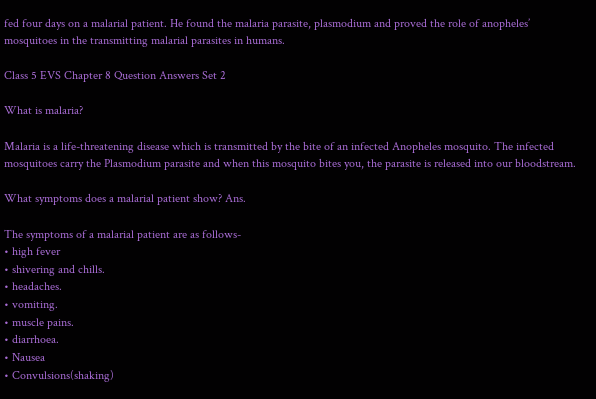fed four days on a malarial patient. He found the malaria parasite, plasmodium and proved the role of anopheles’ mosquitoes in the transmitting malarial parasites in humans.

Class 5 EVS Chapter 8 Question Answers Set 2

What is malaria?

Malaria is a life-threatening disease which is transmitted by the bite of an infected Anopheles mosquito. The infected mosquitoes carry the Plasmodium parasite and when this mosquito bites you, the parasite is released into our bloodstream.

What symptoms does a malarial patient show? Ans.

The symptoms of a malarial patient are as follows-
• high fever
• shivering and chills.
• headaches.
• vomiting.
• muscle pains.
• diarrhoea.
• Nausea
• Convulsions(shaking)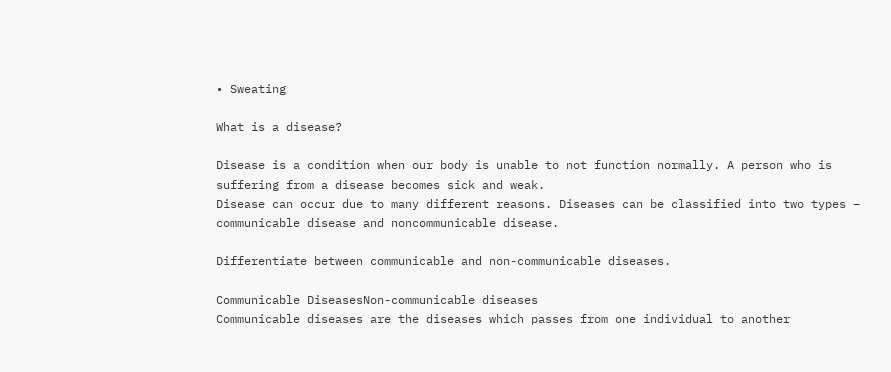• Sweating

What is a disease?

Disease is a condition when our body is unable to not function normally. A person who is suffering from a disease becomes sick and weak.
Disease can occur due to many different reasons. Diseases can be classified into two types – communicable disease and noncommunicable disease.

Differentiate between communicable and non-communicable diseases.

Communicable DiseasesNon-communicable diseases
Communicable diseases are the diseases which passes from one individual to another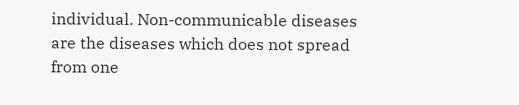individual. Non-communicable diseases are the diseases which does not spread from one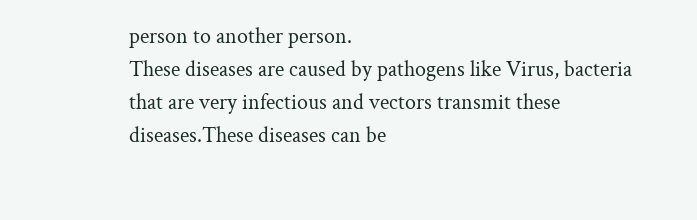person to another person.
These diseases are caused by pathogens like Virus, bacteria that are very infectious and vectors transmit these diseases.These diseases can be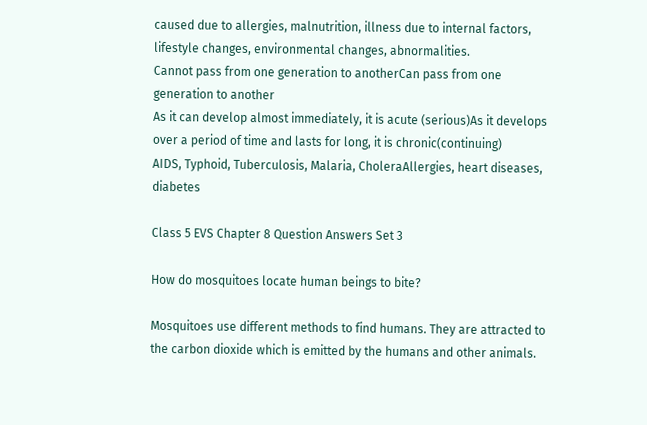caused due to allergies, malnutrition, illness due to internal factors, lifestyle changes, environmental changes, abnormalities.
Cannot pass from one generation to anotherCan pass from one generation to another
As it can develop almost immediately, it is acute (serious)As it develops over a period of time and lasts for long, it is chronic(continuing)
AIDS, Typhoid, Tuberculosis, Malaria, CholeraAllergies, heart diseases, diabetes

Class 5 EVS Chapter 8 Question Answers Set 3

How do mosquitoes locate human beings to bite?

Mosquitoes use different methods to find humans. They are attracted to the carbon dioxide which is emitted by the humans and other animals.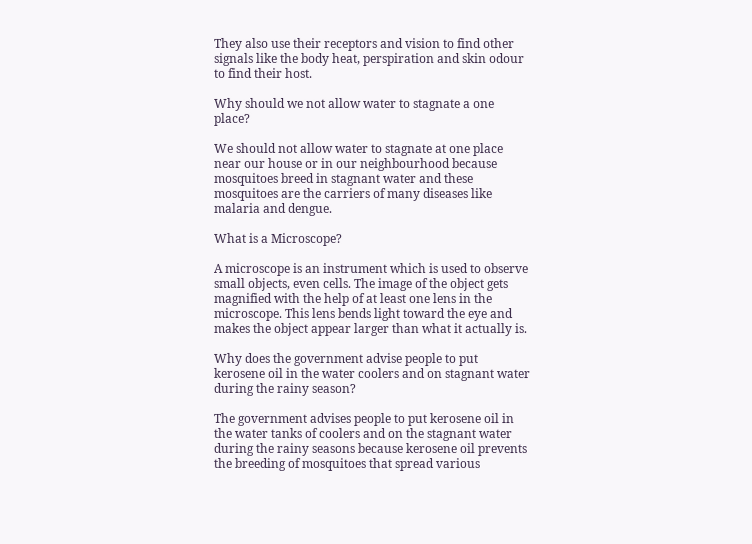They also use their receptors and vision to find other signals like the body heat, perspiration and skin odour to find their host.

Why should we not allow water to stagnate a one place?

We should not allow water to stagnate at one place near our house or in our neighbourhood because mosquitoes breed in stagnant water and these mosquitoes are the carriers of many diseases like malaria and dengue.

What is a Microscope?

A microscope is an instrument which is used to observe small objects, even cells. The image of the object gets magnified with the help of at least one lens in the microscope. This lens bends light toward the eye and makes the object appear larger than what it actually is.

Why does the government advise people to put kerosene oil in the water coolers and on stagnant water during the rainy season?

The government advises people to put kerosene oil in the water tanks of coolers and on the stagnant water during the rainy seasons because kerosene oil prevents the breeding of mosquitoes that spread various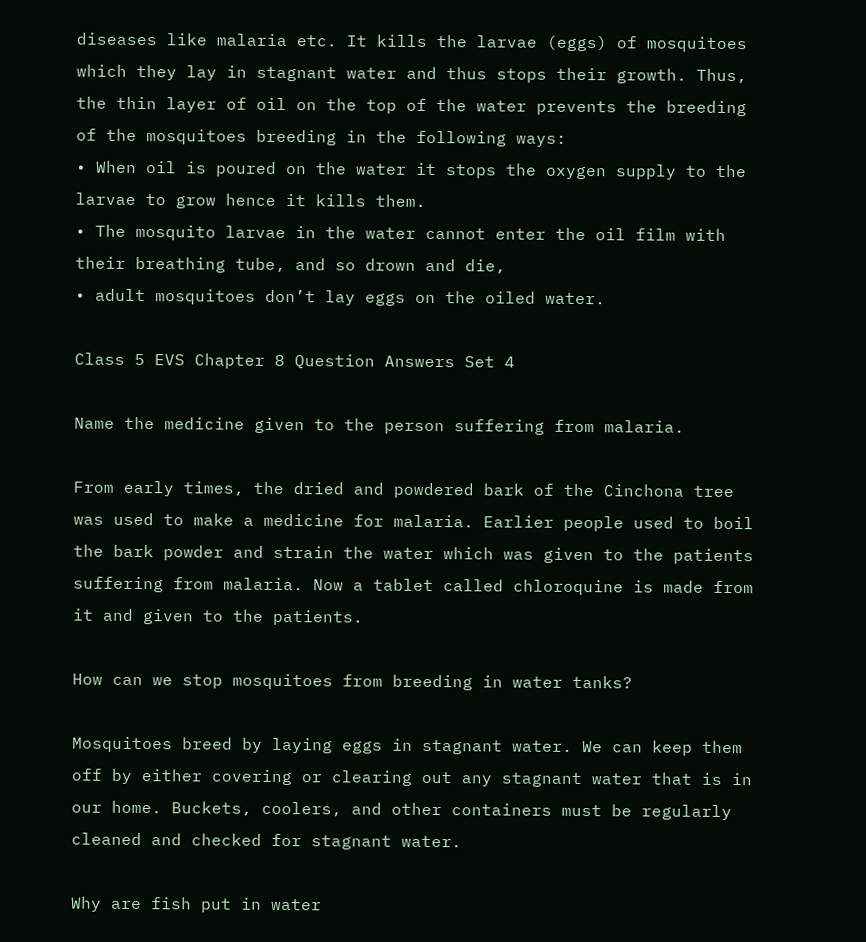diseases like malaria etc. It kills the larvae (eggs) of mosquitoes which they lay in stagnant water and thus stops their growth. Thus, the thin layer of oil on the top of the water prevents the breeding of the mosquitoes breeding in the following ways:
• When oil is poured on the water it stops the oxygen supply to the larvae to grow hence it kills them.
• The mosquito larvae in the water cannot enter the oil film with their breathing tube, and so drown and die,
• adult mosquitoes don’t lay eggs on the oiled water.

Class 5 EVS Chapter 8 Question Answers Set 4

Name the medicine given to the person suffering from malaria.

From early times, the dried and powdered bark of the Cinchona tree was used to make a medicine for malaria. Earlier people used to boil the bark powder and strain the water which was given to the patients suffering from malaria. Now a tablet called chloroquine is made from it and given to the patients.

How can we stop mosquitoes from breeding in water tanks?

Mosquitoes breed by laying eggs in stagnant water. We can keep them off by either covering or clearing out any stagnant water that is in our home. Buckets, coolers, and other containers must be regularly cleaned and checked for stagnant water.

Why are fish put in water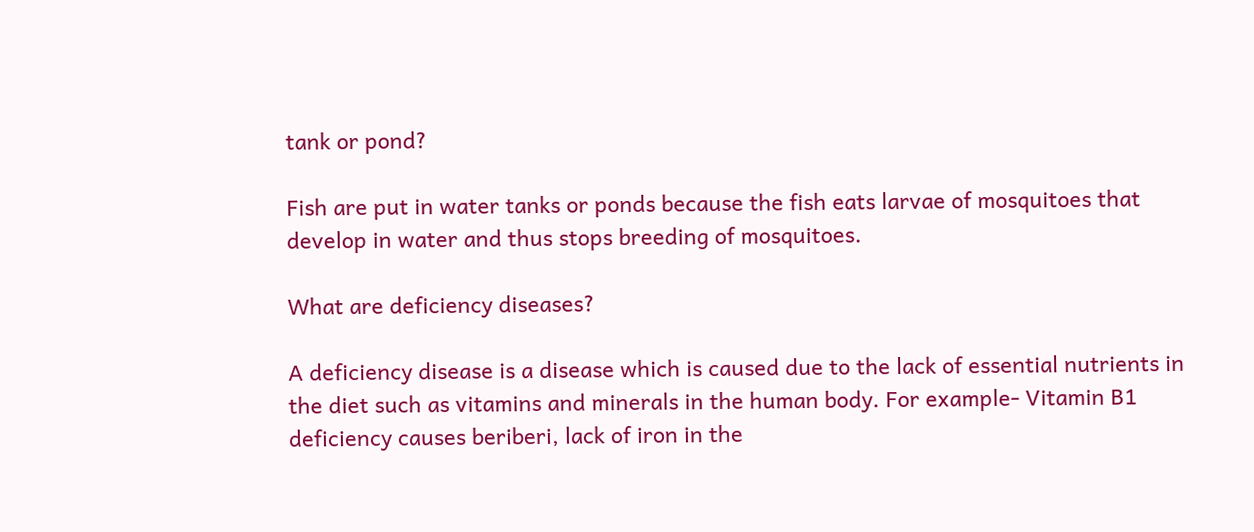tank or pond?

Fish are put in water tanks or ponds because the fish eats larvae of mosquitoes that develop in water and thus stops breeding of mosquitoes.

What are deficiency diseases?

A deficiency disease is a disease which is caused due to the lack of essential nutrients in the diet such as vitamins and minerals in the human body. For example- Vitamin B1 deficiency causes beriberi, lack of iron in the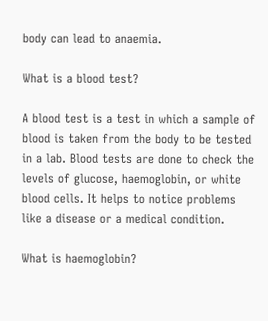body can lead to anaemia.

What is a blood test?

A blood test is a test in which a sample of blood is taken from the body to be tested in a lab. Blood tests are done to check the levels of glucose, haemoglobin, or white blood cells. It helps to notice problems like a disease or a medical condition.

What is haemoglobin?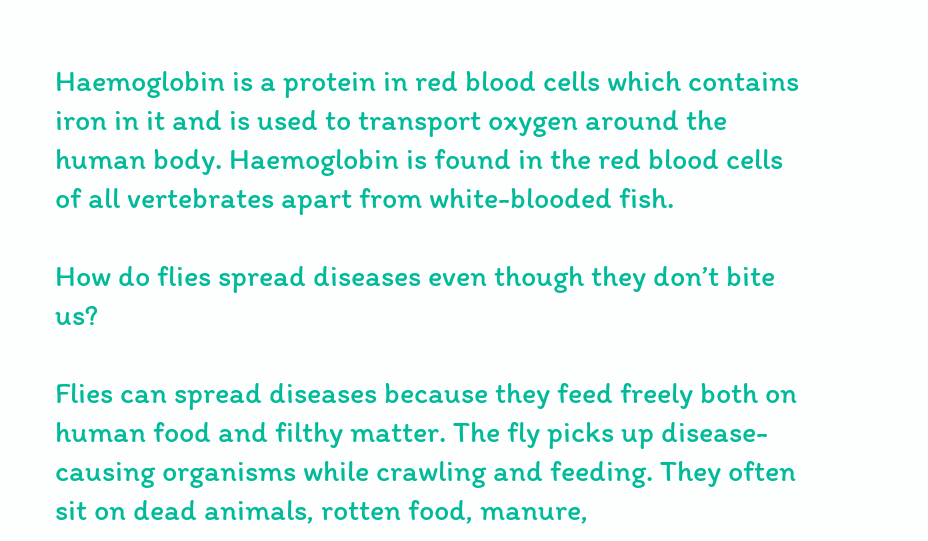Haemoglobin is a protein in red blood cells which contains iron in it and is used to transport oxygen around the human body. Haemoglobin is found in the red blood cells of all vertebrates apart from white-blooded fish.

How do flies spread diseases even though they don’t bite us?

Flies can spread diseases because they feed freely both on human food and filthy matter. The fly picks up disease-causing organisms while crawling and feeding. They often sit on dead animals, rotten food, manure,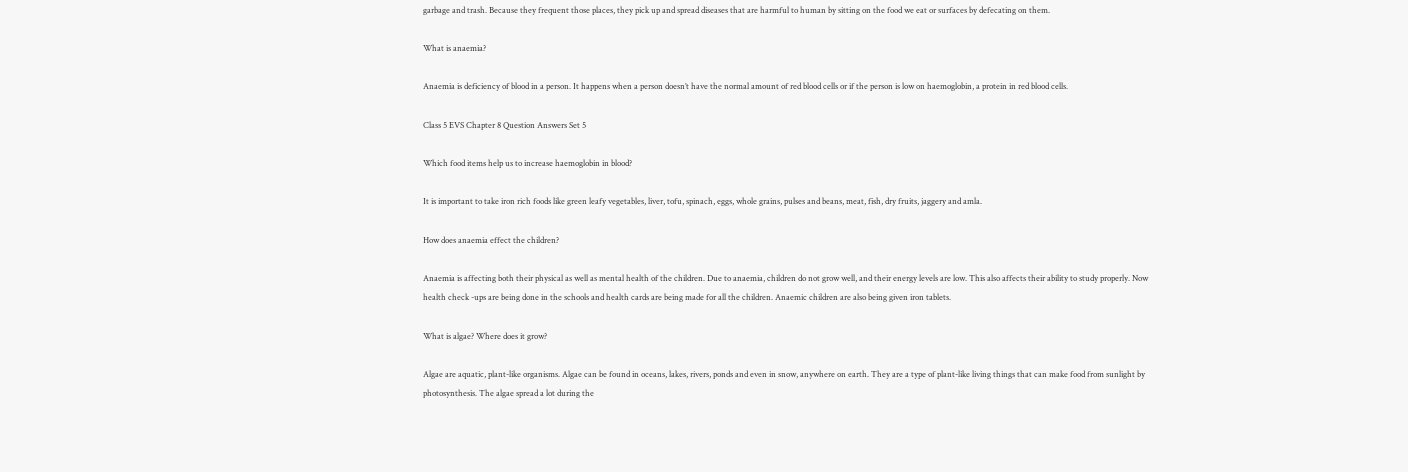garbage and trash. Because they frequent those places, they pick up and spread diseases that are harmful to human by sitting on the food we eat or surfaces by defecating on them.

What is anaemia?

Anaemia is deficiency of blood in a person. It happens when a person doesn’t have the normal amount of red blood cells or if the person is low on haemoglobin, a protein in red blood cells.

Class 5 EVS Chapter 8 Question Answers Set 5

Which food items help us to increase haemoglobin in blood?

It is important to take iron rich foods like green leafy vegetables, liver, tofu, spinach, eggs, whole grains, pulses and beans, meat, fish, dry fruits, jaggery and amla.

How does anaemia effect the children?

Anaemia is affecting both their physical as well as mental health of the children. Due to anaemia, children do not grow well, and their energy levels are low. This also affects their ability to study properly. Now health check -ups are being done in the schools and health cards are being made for all the children. Anaemic children are also being given iron tablets.

What is algae? Where does it grow?

Algae are aquatic, plant-like organisms. Algae can be found in oceans, lakes, rivers, ponds and even in snow, anywhere on earth. They are a type of plant-like living things that can make food from sunlight by photosynthesis. The algae spread a lot during the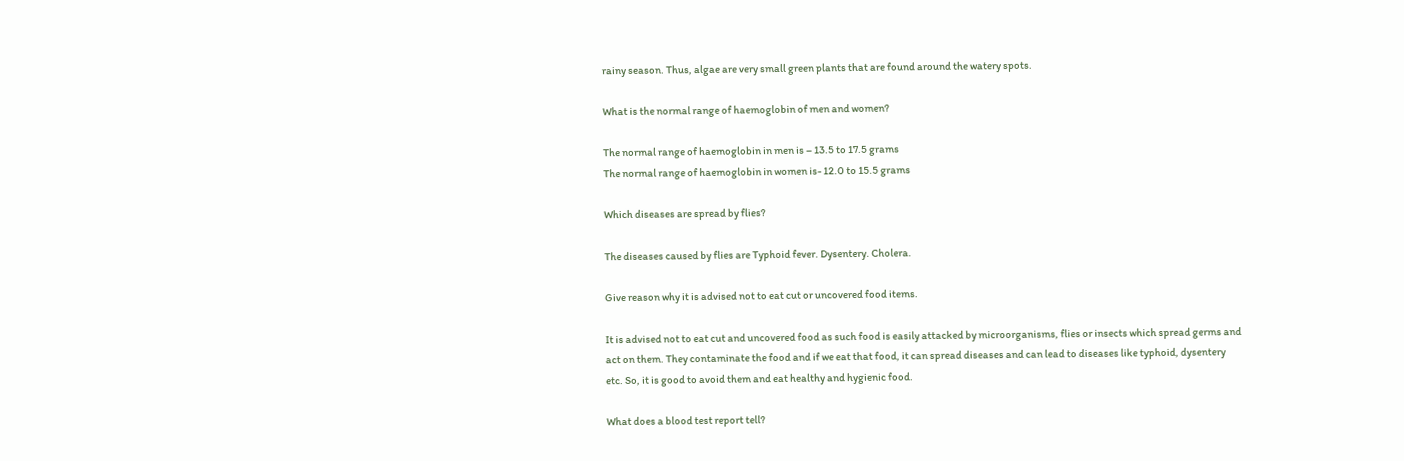rainy season. Thus, algae are very small green plants that are found around the watery spots.

What is the normal range of haemoglobin of men and women?

The normal range of haemoglobin in men is – 13.5 to 17.5 grams
The normal range of haemoglobin in women is- 12.0 to 15.5 grams

Which diseases are spread by flies?

The diseases caused by flies are Typhoid fever. Dysentery. Cholera.

Give reason why it is advised not to eat cut or uncovered food items.

It is advised not to eat cut and uncovered food as such food is easily attacked by microorganisms, flies or insects which spread germs and act on them. They contaminate the food and if we eat that food, it can spread diseases and can lead to diseases like typhoid, dysentery etc. So, it is good to avoid them and eat healthy and hygienic food.

What does a blood test report tell?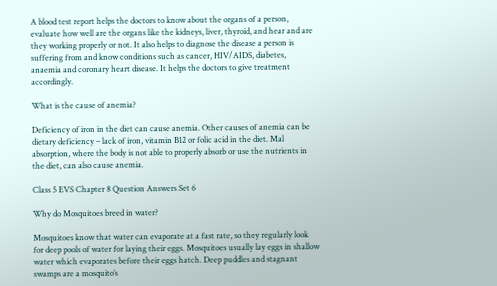A blood test report helps the doctors to know about the organs of a person, evaluate how well are the organs like the kidneys, liver, thyroid, and hear and are they working properly or not. It also helps to diagnose the disease a person is suffering from and know conditions such as cancer, HIV/AIDS, diabetes, anaemia and coronary heart disease. It helps the doctors to give treatment accordingly.

What is the cause of anemia?

Deficiency of iron in the diet can cause anemia. Other causes of anemia can be dietary deficiency – lack of iron, vitamin B12 or folic acid in the diet. Mal absorption, where the body is not able to properly absorb or use the nutrients in the diet, can also cause anemia.

Class 5 EVS Chapter 8 Question Answers Set 6

Why do Mosquitoes breed in water?

Mosquitoes know that water can evaporate at a fast rate, so they regularly look for deep pools of water for laying their eggs. Mosquitoes usually lay eggs in shallow water which evaporates before their eggs hatch. Deep puddles and stagnant swamps are a mosquito’s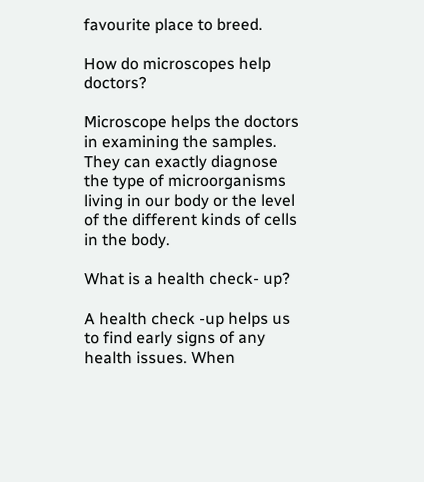favourite place to breed.

How do microscopes help doctors?

Microscope helps the doctors in examining the samples. They can exactly diagnose the type of microorganisms living in our body or the level of the different kinds of cells in the body.

What is a health check- up?

A health check -up helps us to find early signs of any health issues. When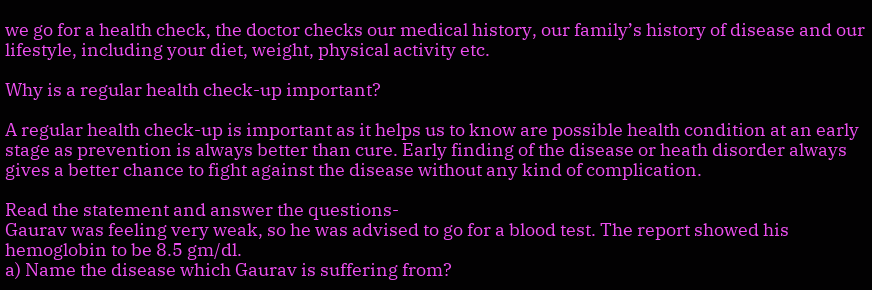we go for a health check, the doctor checks our medical history, our family’s history of disease and our lifestyle, including your diet, weight, physical activity etc.

Why is a regular health check-up important?

A regular health check-up is important as it helps us to know are possible health condition at an early stage as prevention is always better than cure. Early finding of the disease or heath disorder always gives a better chance to fight against the disease without any kind of complication.

Read the statement and answer the questions-
Gaurav was feeling very weak, so he was advised to go for a blood test. The report showed his hemoglobin to be 8.5 gm/dl.
a) Name the disease which Gaurav is suffering from?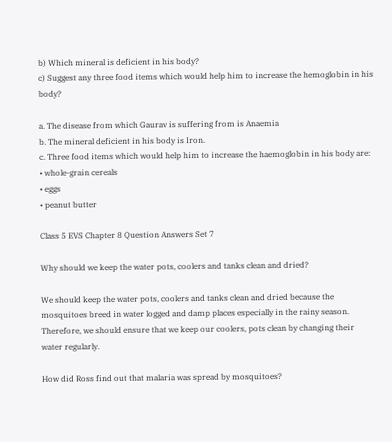b) Which mineral is deficient in his body?
c) Suggest any three food items which would help him to increase the hemoglobin in his body?

a. The disease from which Gaurav is suffering from is Anaemia
b. The mineral deficient in his body is Iron.
c. Three food items which would help him to increase the haemoglobin in his body are:
• whole-grain cereals
• eggs
• peanut butter

Class 5 EVS Chapter 8 Question Answers Set 7

Why should we keep the water pots, coolers and tanks clean and dried?

We should keep the water pots, coolers and tanks clean and dried because the mosquitoes breed in water logged and damp places especially in the rainy season. Therefore, we should ensure that we keep our coolers, pots clean by changing their water regularly.

How did Ross find out that malaria was spread by mosquitoes?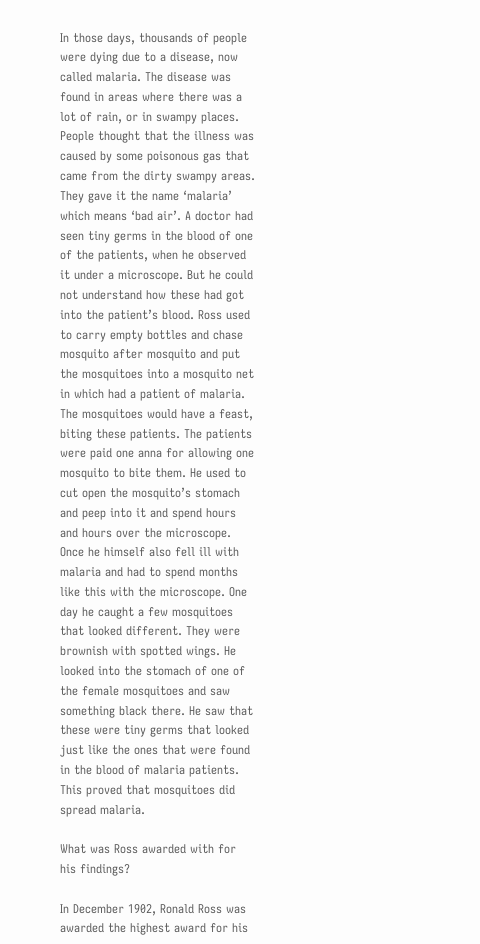In those days, thousands of people were dying due to a disease, now called malaria. The disease was found in areas where there was a lot of rain, or in swampy places. People thought that the illness was caused by some poisonous gas that came from the dirty swampy areas. They gave it the name ‘malaria’ which means ‘bad air’. A doctor had seen tiny germs in the blood of one of the patients, when he observed it under a microscope. But he could not understand how these had got into the patient’s blood. Ross used to carry empty bottles and chase mosquito after mosquito and put the mosquitoes into a mosquito net in which had a patient of malaria. The mosquitoes would have a feast, biting these patients. The patients were paid one anna for allowing one mosquito to bite them. He used to cut open the mosquito’s stomach and peep into it and spend hours and hours over the microscope.
Once he himself also fell ill with malaria and had to spend months like this with the microscope. One day he caught a few mosquitoes that looked different. They were brownish with spotted wings. He looked into the stomach of one of the female mosquitoes and saw something black there. He saw that these were tiny germs that looked just like the ones that were found in the blood of malaria patients. This proved that mosquitoes did spread malaria.

What was Ross awarded with for his findings?

In December 1902, Ronald Ross was awarded the highest award for his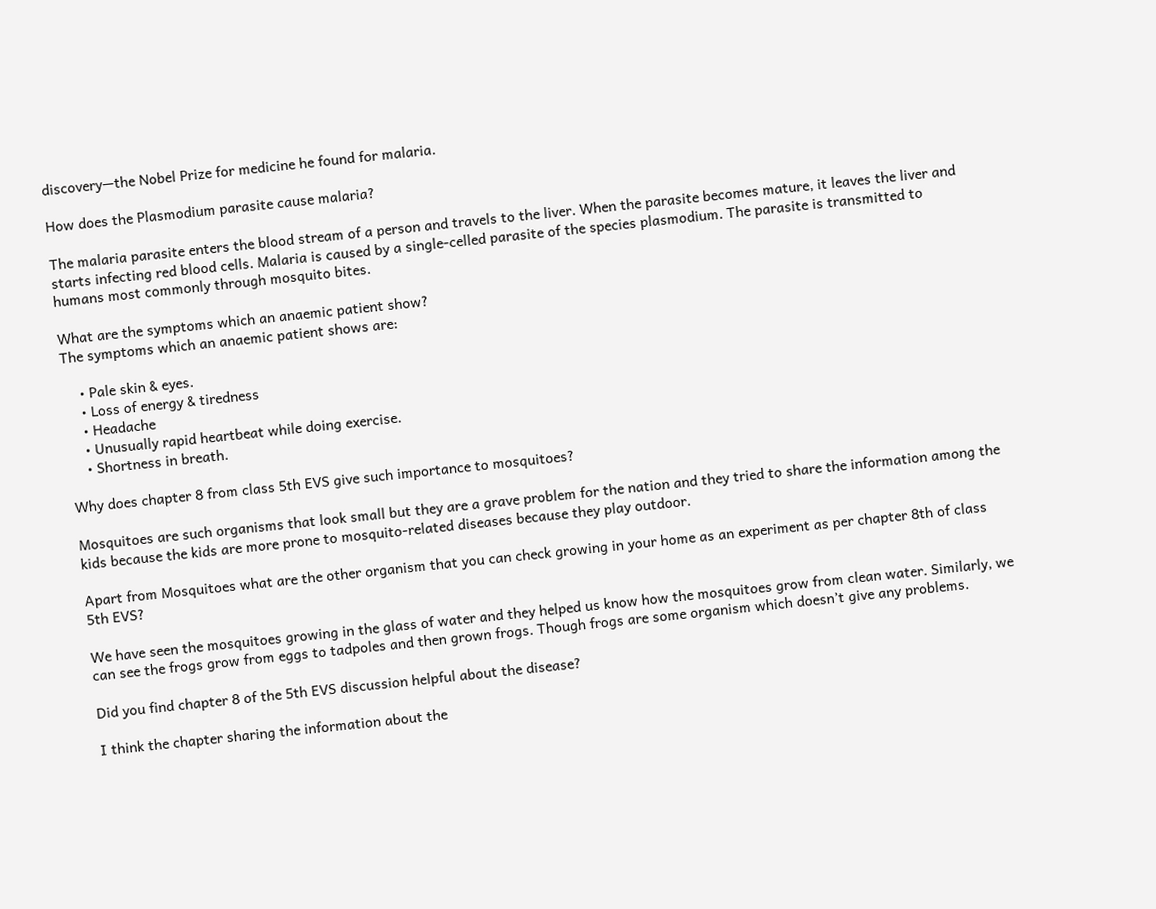discovery—the Nobel Prize for medicine he found for malaria.

How does the Plasmodium parasite cause malaria?

The malaria parasite enters the blood stream of a person and travels to the liver. When the parasite becomes mature, it leaves the liver and starts infecting red blood cells. Malaria is caused by a single-celled parasite of the species plasmodium. The parasite is transmitted to humans most commonly through mosquito bites.

What are the symptoms which an anaemic patient show?
The symptoms which an anaemic patient shows are:

    • Pale skin & eyes.
    • Loss of energy & tiredness
    • Headache
    • Unusually rapid heartbeat while doing exercise.
    • Shortness in breath.

Why does chapter 8 from class 5th EVS give such importance to mosquitoes?

Mosquitoes are such organisms that look small but they are a grave problem for the nation and they tried to share the information among the kids because the kids are more prone to mosquito-related diseases because they play outdoor.

Apart from Mosquitoes what are the other organism that you can check growing in your home as an experiment as per chapter 8th of class 5th EVS?

We have seen the mosquitoes growing in the glass of water and they helped us know how the mosquitoes grow from clean water. Similarly, we can see the frogs grow from eggs to tadpoles and then grown frogs. Though frogs are some organism which doesn’t give any problems.

Did you find chapter 8 of the 5th EVS discussion helpful about the disease?

I think the chapter sharing the information about the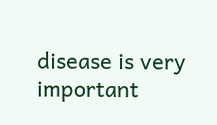disease is very important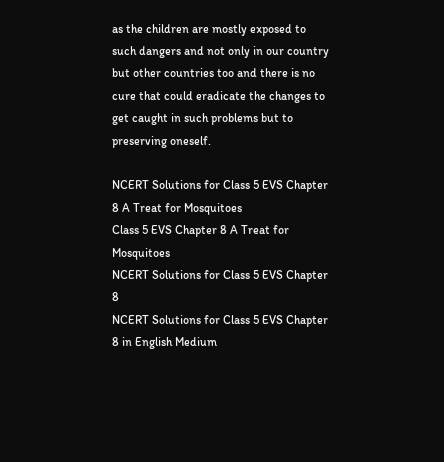as the children are mostly exposed to such dangers and not only in our country but other countries too and there is no cure that could eradicate the changes to get caught in such problems but to preserving oneself.

NCERT Solutions for Class 5 EVS Chapter 8 A Treat for Mosquitoes
Class 5 EVS Chapter 8 A Treat for Mosquitoes
NCERT Solutions for Class 5 EVS Chapter 8
NCERT Solutions for Class 5 EVS Chapter 8 in English Medium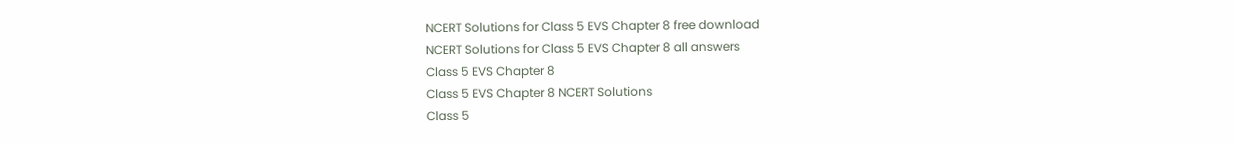NCERT Solutions for Class 5 EVS Chapter 8 free download
NCERT Solutions for Class 5 EVS Chapter 8 all answers
Class 5 EVS Chapter 8
Class 5 EVS Chapter 8 NCERT Solutions
Class 5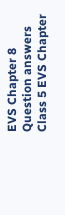EVS Chapter 8 Question answers
Class 5 EVS Chapter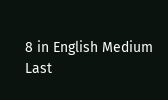8 in English Medium
Last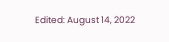Edited: August 14, 2022